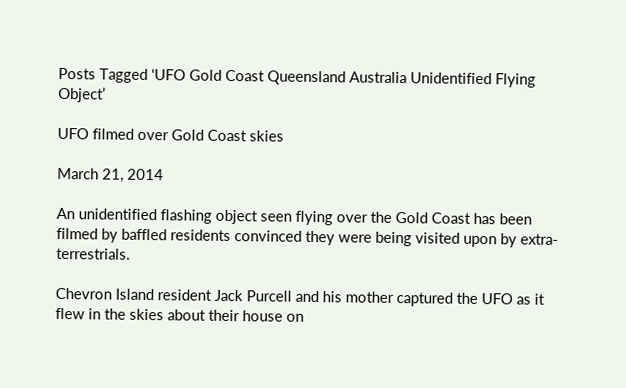Posts Tagged ‘UFO Gold Coast Queensland Australia Unidentified Flying Object’

UFO filmed over Gold Coast skies

March 21, 2014

An unidentified flashing object seen flying over the Gold Coast has been filmed by baffled residents convinced they were being visited upon by extra-terrestrials.

Chevron Island resident Jack Purcell and his mother captured the UFO as it flew in the skies about their house on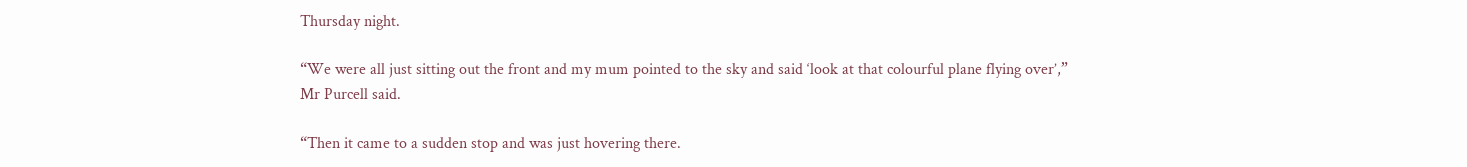Thursday night.

“We were all just sitting out the front and my mum pointed to the sky and said ‘look at that colourful plane flying over’,” Mr Purcell said.

“Then it came to a sudden stop and was just hovering there.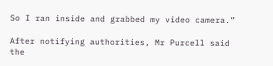So I ran inside and grabbed my video camera.”

After notifying authorities, Mr Purcell said the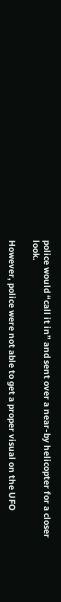police would “call it in” and sent over a near-by helicopter for a closer look.

However, police were not able to get a proper visual on the UFO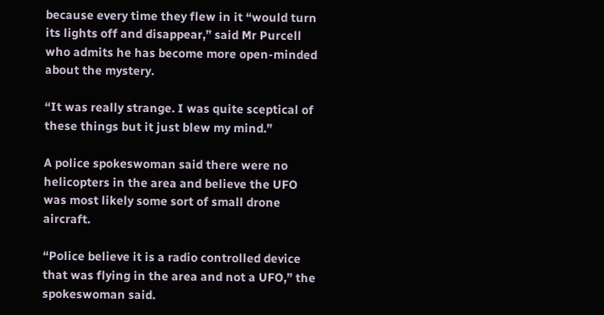because every time they flew in it “would turn its lights off and disappear,” said Mr Purcell who admits he has become more open-minded about the mystery.

“It was really strange. I was quite sceptical of these things but it just blew my mind.”

A police spokeswoman said there were no helicopters in the area and believe the UFO was most likely some sort of small drone aircraft.

“Police believe it is a radio controlled device that was flying in the area and not a UFO,” the spokeswoman said.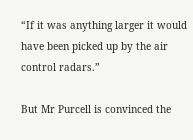“If it was anything larger it would have been picked up by the air control radars.”

But Mr Purcell is convinced the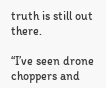truth is still out there.

“I’ve seen drone choppers and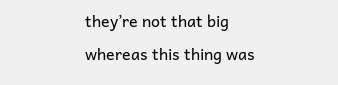they’re not that big whereas this thing was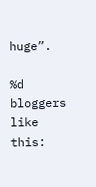huge”.

%d bloggers like this: